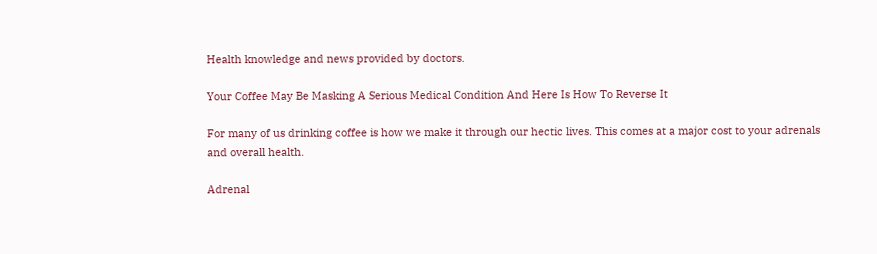Health knowledge and news provided by doctors.

Your Coffee May Be Masking A Serious Medical Condition And Here Is How To Reverse It

For many of us drinking coffee is how we make it through our hectic lives. This comes at a major cost to your adrenals and overall health.

Adrenal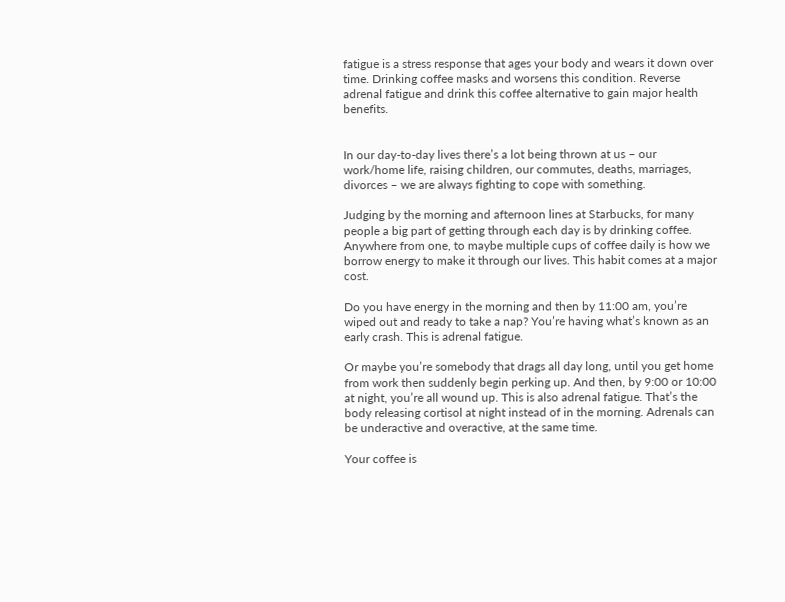fatigue is a stress response that ages your body and wears it down over time. Drinking coffee masks and worsens this condition. Reverse adrenal fatigue and drink this coffee alternative to gain major health benefits.


In our day-to-day lives there’s a lot being thrown at us – our work/home life, raising children, our commutes, deaths, marriages, divorces – we are always fighting to cope with something.

Judging by the morning and afternoon lines at Starbucks, for many people a big part of getting through each day is by drinking coffee. Anywhere from one, to maybe multiple cups of coffee daily is how we borrow energy to make it through our lives. This habit comes at a major cost.

Do you have energy in the morning and then by 11:00 am, you’re wiped out and ready to take a nap? You’re having what’s known as an early crash. This is adrenal fatigue.

Or maybe you’re somebody that drags all day long, until you get home from work then suddenly begin perking up. And then, by 9:00 or 10:00 at night, you’re all wound up. This is also adrenal fatigue. That’s the body releasing cortisol at night instead of in the morning. Adrenals can be underactive and overactive, at the same time.

Your coffee is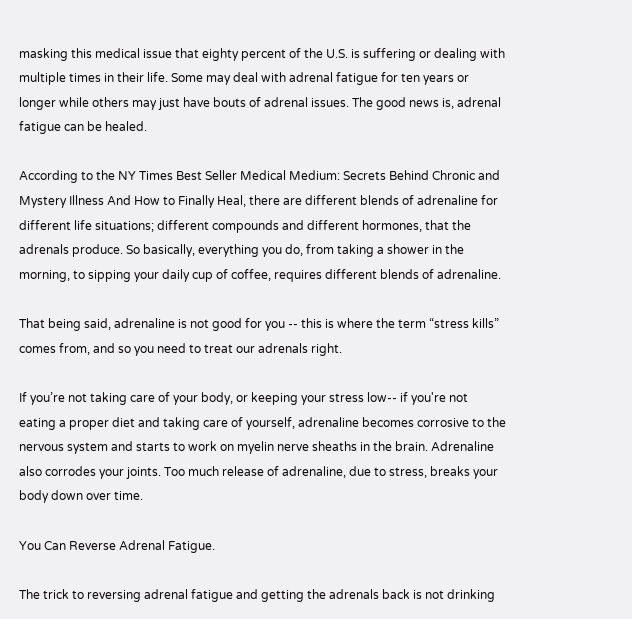masking this medical issue that eighty percent of the U.S. is suffering or dealing with multiple times in their life. Some may deal with adrenal fatigue for ten years or longer while others may just have bouts of adrenal issues. The good news is, adrenal fatigue can be healed.

According to the NY Times Best Seller Medical Medium: Secrets Behind Chronic and Mystery Illness And How to Finally Heal, there are different blends of adrenaline for different life situations; different compounds and different hormones, that the adrenals produce. So basically, everything you do, from taking a shower in the morning, to sipping your daily cup of coffee, requires different blends of adrenaline.

That being said, adrenaline is not good for you -- this is where the term “stress kills” comes from, and so you need to treat our adrenals right.

If you’re not taking care of your body, or keeping your stress low-- if you're not eating a proper diet and taking care of yourself, adrenaline becomes corrosive to the nervous system and starts to work on myelin nerve sheaths in the brain. Adrenaline also corrodes your joints. Too much release of adrenaline, due to stress, breaks your body down over time.

You Can Reverse Adrenal Fatigue.

The trick to reversing adrenal fatigue and getting the adrenals back is not drinking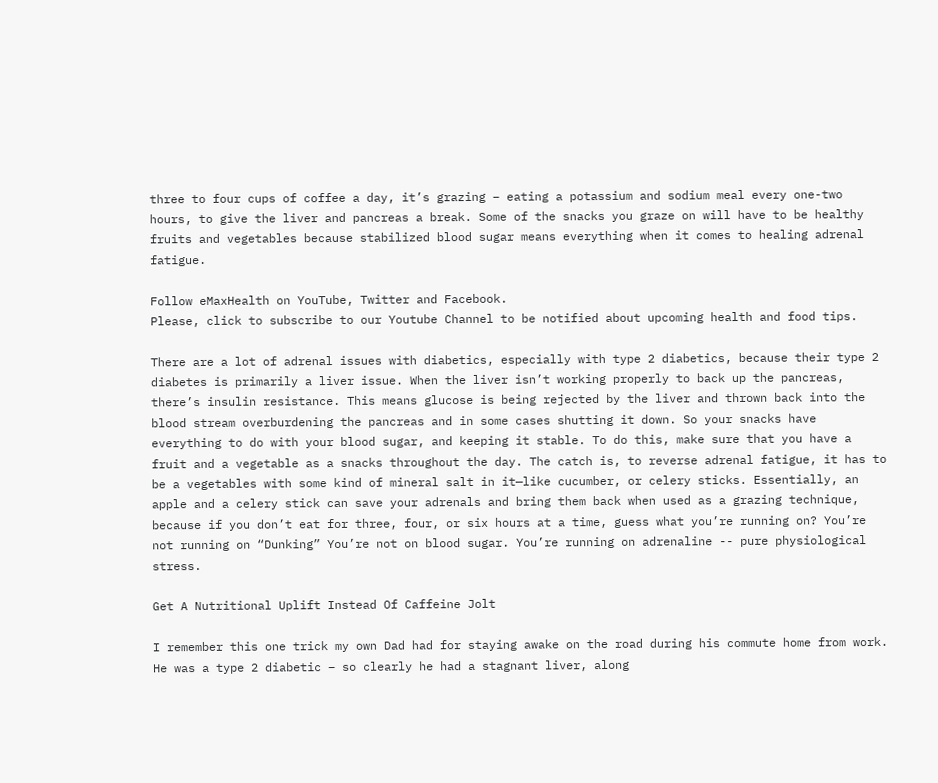three to four cups of coffee a day, it’s grazing – eating a potassium and sodium meal every one-two hours, to give the liver and pancreas a break. Some of the snacks you graze on will have to be healthy fruits and vegetables because stabilized blood sugar means everything when it comes to healing adrenal fatigue.

Follow eMaxHealth on YouTube, Twitter and Facebook.
Please, click to subscribe to our Youtube Channel to be notified about upcoming health and food tips.

There are a lot of adrenal issues with diabetics, especially with type 2 diabetics, because their type 2 diabetes is primarily a liver issue. When the liver isn’t working properly to back up the pancreas, there’s insulin resistance. This means glucose is being rejected by the liver and thrown back into the blood stream overburdening the pancreas and in some cases shutting it down. So your snacks have everything to do with your blood sugar, and keeping it stable. To do this, make sure that you have a fruit and a vegetable as a snacks throughout the day. The catch is, to reverse adrenal fatigue, it has to be a vegetables with some kind of mineral salt in it—like cucumber, or celery sticks. Essentially, an apple and a celery stick can save your adrenals and bring them back when used as a grazing technique, because if you don’t eat for three, four, or six hours at a time, guess what you’re running on? You’re not running on “Dunking” You’re not on blood sugar. You’re running on adrenaline -- pure physiological stress.

Get A Nutritional Uplift Instead Of Caffeine Jolt

I remember this one trick my own Dad had for staying awake on the road during his commute home from work. He was a type 2 diabetic – so clearly he had a stagnant liver, along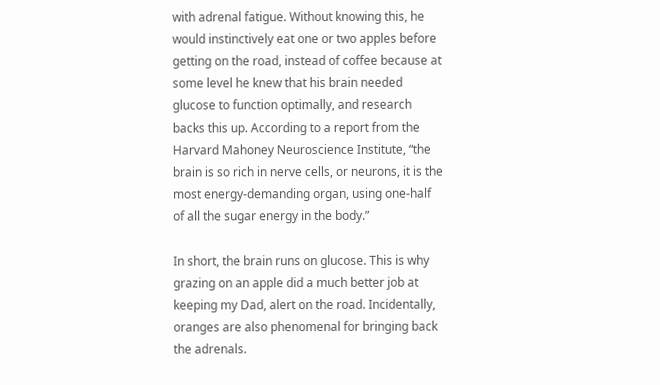with adrenal fatigue. Without knowing this, he would instinctively eat one or two apples before getting on the road, instead of coffee because at some level he knew that his brain needed glucose to function optimally, and research backs this up. According to a report from the Harvard Mahoney Neuroscience Institute, “the brain is so rich in nerve cells, or neurons, it is the most energy-demanding organ, using one-half of all the sugar energy in the body.”

In short, the brain runs on glucose. This is why grazing on an apple did a much better job at keeping my Dad, alert on the road. Incidentally, oranges are also phenomenal for bringing back the adrenals.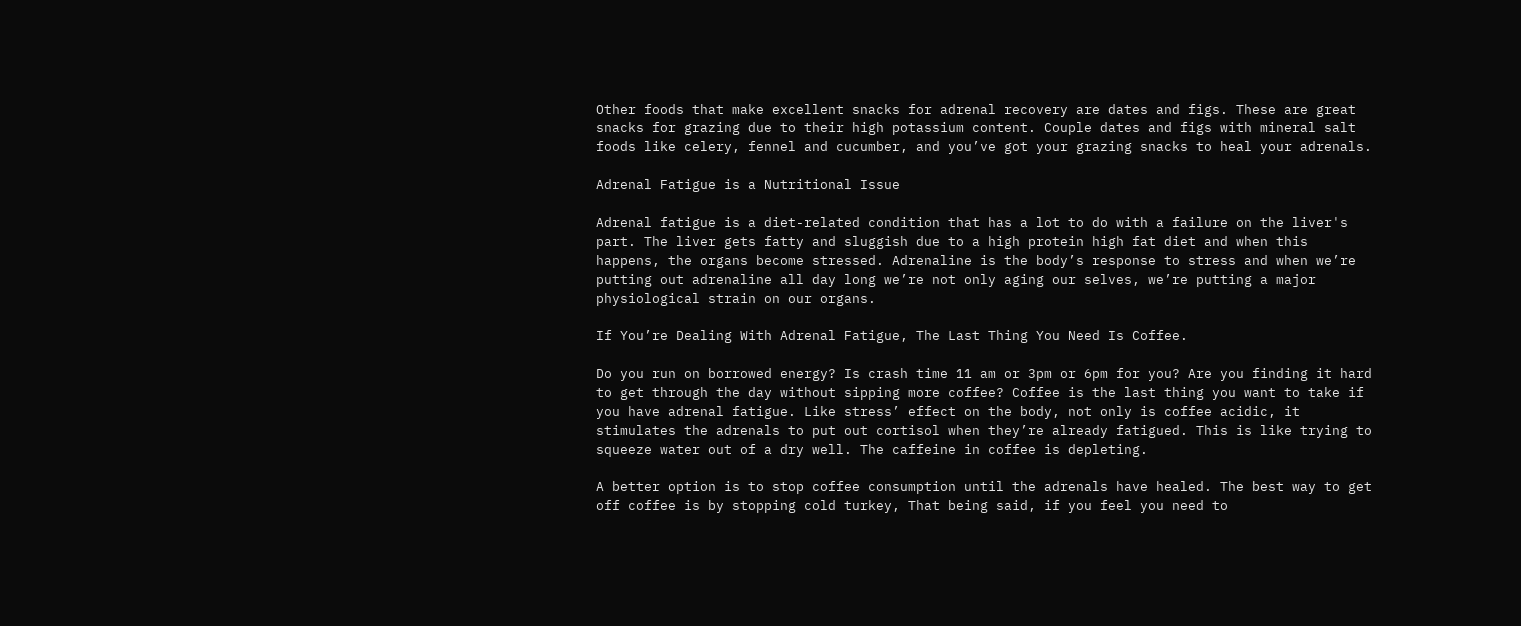Other foods that make excellent snacks for adrenal recovery are dates and figs. These are great snacks for grazing due to their high potassium content. Couple dates and figs with mineral salt foods like celery, fennel and cucumber, and you’ve got your grazing snacks to heal your adrenals.

Adrenal Fatigue is a Nutritional Issue

Adrenal fatigue is a diet-related condition that has a lot to do with a failure on the liver's part. The liver gets fatty and sluggish due to a high protein high fat diet and when this happens, the organs become stressed. Adrenaline is the body’s response to stress and when we’re putting out adrenaline all day long we’re not only aging our selves, we’re putting a major physiological strain on our organs.

If You’re Dealing With Adrenal Fatigue, The Last Thing You Need Is Coffee.

Do you run on borrowed energy? Is crash time 11 am or 3pm or 6pm for you? Are you finding it hard to get through the day without sipping more coffee? Coffee is the last thing you want to take if you have adrenal fatigue. Like stress’ effect on the body, not only is coffee acidic, it stimulates the adrenals to put out cortisol when they’re already fatigued. This is like trying to squeeze water out of a dry well. The caffeine in coffee is depleting.

A better option is to stop coffee consumption until the adrenals have healed. The best way to get off coffee is by stopping cold turkey, That being said, if you feel you need to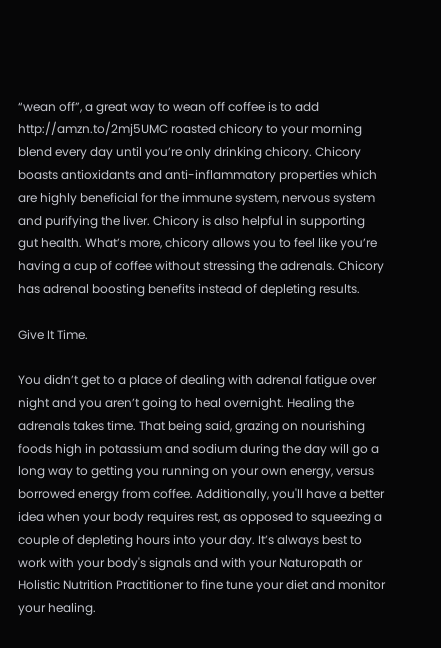“wean off”, a great way to wean off coffee is to add http://amzn.to/2mj5UMC roasted chicory to your morning blend every day until you’re only drinking chicory. Chicory boasts antioxidants and anti-inflammatory properties which are highly beneficial for the immune system, nervous system and purifying the liver. Chicory is also helpful in supporting gut health. What’s more, chicory allows you to feel like you’re having a cup of coffee without stressing the adrenals. Chicory has adrenal boosting benefits instead of depleting results.

Give It Time.

You didn’t get to a place of dealing with adrenal fatigue over night and you aren’t going to heal overnight. Healing the adrenals takes time. That being said, grazing on nourishing foods high in potassium and sodium during the day will go a long way to getting you running on your own energy, versus borrowed energy from coffee. Additionally, you'll have a better idea when your body requires rest, as opposed to squeezing a couple of depleting hours into your day. It’s always best to work with your body's signals and with your Naturopath or Holistic Nutrition Practitioner to fine tune your diet and monitor your healing.